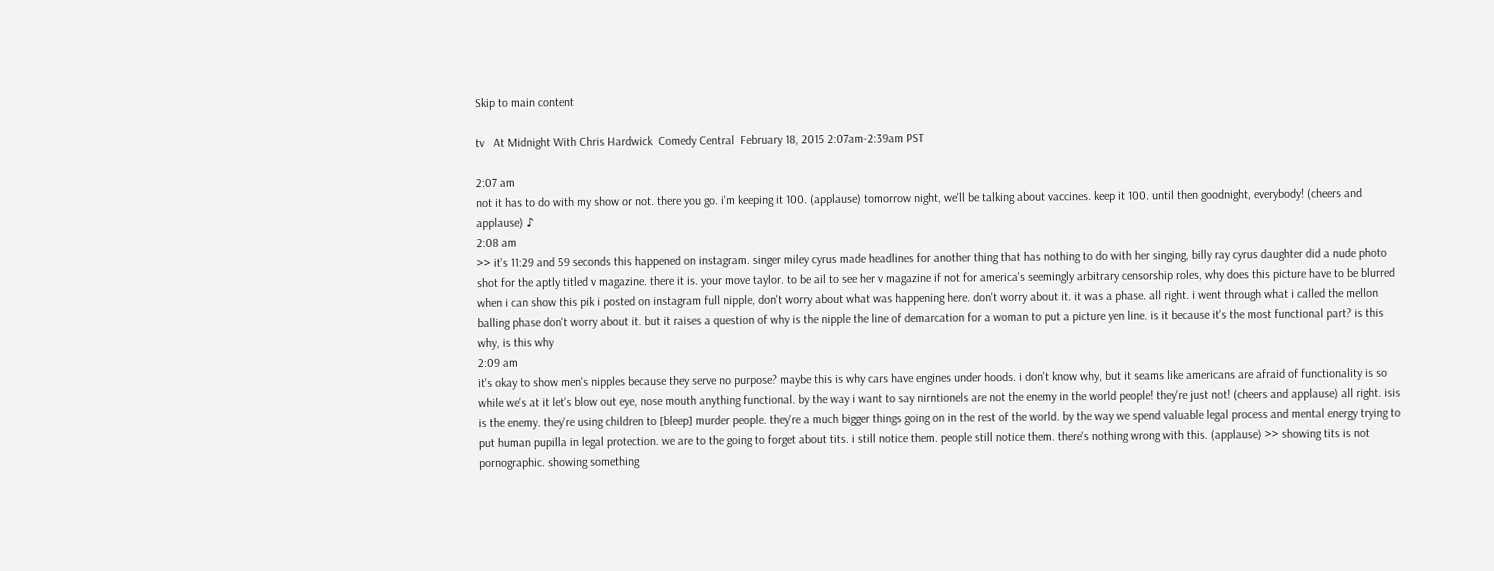Skip to main content

tv   At Midnight With Chris Hardwick  Comedy Central  February 18, 2015 2:07am-2:39am PST

2:07 am
not it has to do with my show or not. there you go. i'm keeping it 100. (applause) tomorrow night, we'll be talking about vaccines. keep it 100. until then goodnight, everybody! (cheers and applause) ♪
2:08 am
>> it's 11:29 and 59 seconds this happened on instagram. singer miley cyrus made headlines for another thing that has nothing to do with her singing, billy ray cyrus daughter did a nude photo shot for the aptly titled v magazine. there it is. your move taylor. to be ail to see her v magazine if not for america's seemingly arbitrary censorship roles, why does this picture have to be blurred when i can show this pik i posted on instagram full nipple, don't worry about what was happening here. don't worry about it. it was a phase. all right. i went through what i called the mellon balling phase don't worry about it. but it raises a question of why is the nipple the line of demarcation for a woman to put a picture yen line. is it because it's the most functional part? is this why, is this why
2:09 am
it's okay to show men's nipples because they serve no purpose? maybe this is why cars have engines under hoods. i don't know why, but it seams like americans are afraid of functionality is so while we's at it let's blow out eye, nose mouth anything functional. by the way i want to say nirntionels are not the enemy in the world people! they're just not! (cheers and applause) all right. isis is the enemy. they're using children to [bleep] murder people. they're a much bigger things going on in the rest of the world. by the way we spend valuable legal process and mental energy trying to put human pupilla in legal protection. we are to the going to forget about tits. i still notice them. people still notice them. there's nothing wrong with this. (applause) >> showing tits is not pornographic. showing something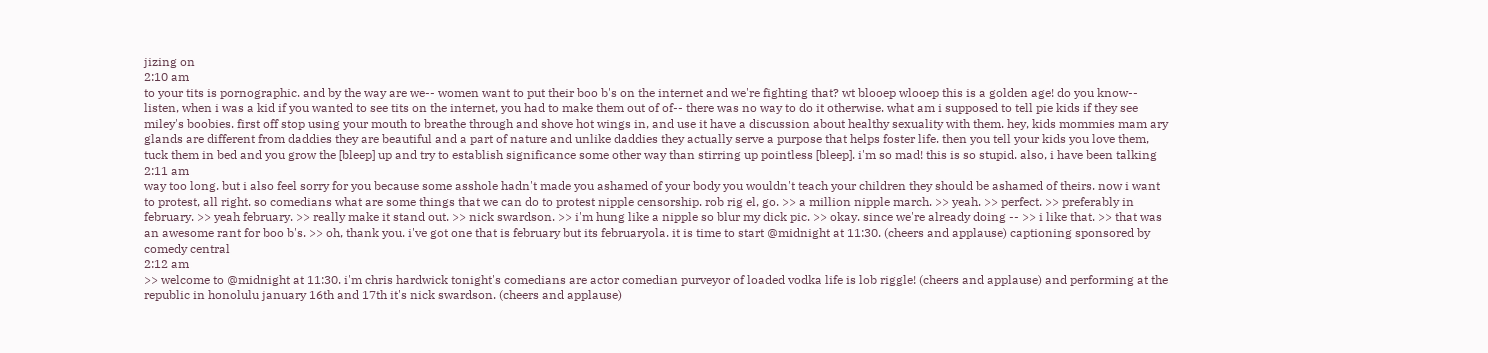jizing on
2:10 am
to your tits is pornographic. and by the way are we-- women want to put their boo b's on the internet and we're fighting that? wt blooep wlooep this is a golden age! do you know-- listen, when i was a kid if you wanted to see tits on the internet, you had to make them out of of-- there was no way to do it otherwise. what am i supposed to tell pie kids if they see miley's boobies. first off stop using your mouth to breathe through and shove hot wings in, and use it have a discussion about healthy sexuality with them. hey, kids mommies mam ary glands are different from daddies they are beautiful and a part of nature and unlike daddies they actually serve a purpose that helps foster life. then you tell your kids you love them, tuck them in bed and you grow the [bleep] up and try to establish significance some other way than stirring up pointless [bleep]. i'm so mad! this is so stupid. also, i have been talking
2:11 am
way too long. but i also feel sorry for you because some asshole hadn't made you ashamed of your body you wouldn't teach your children they should be ashamed of theirs. now i want to protest, all right. so comedians what are some things that we can do to protest nipple censorship. rob rig el, go. >> a million nipple march. >> yeah. >> perfect. >> preferably in february. >> yeah february. >> really make it stand out. >> nick swardson. >> i'm hung like a nipple so blur my dick pic. >> okay. since we're already doing -- >> i like that. >> that was an awesome rant for boo b's. >> oh, thank you. i've got one that is february but its februaryola. it is time to start @midnight at 11:30. (cheers and applause) captioning sponsored by comedy central
2:12 am
>> welcome to @midnight at 11:30. i'm chris hardwick tonight's comedians are actor comedian purveyor of loaded vodka life is lob riggle! (cheers and applause) and performing at the republic in honolulu january 16th and 17th it's nick swardson. (cheers and applause)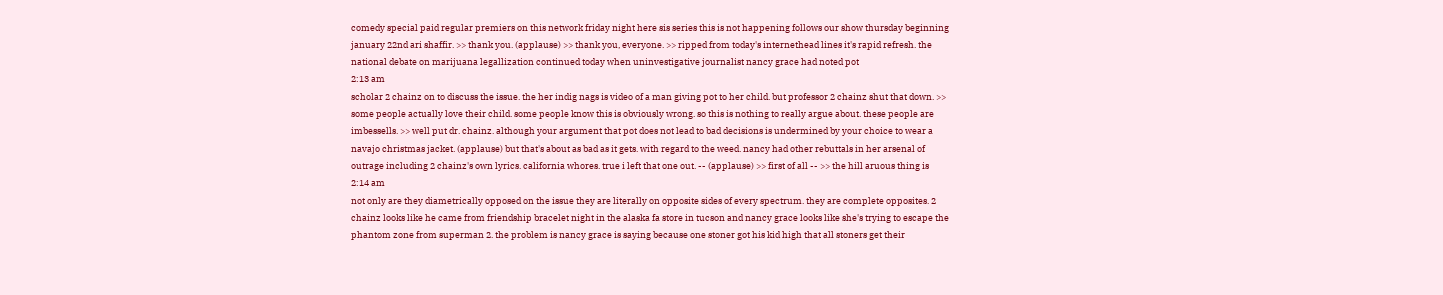comedy special paid regular premiers on this network friday night here sis series this is not happening follows our show thursday beginning january 22nd ari shaffir. >> thank you. (applause) >> thank you, everyone. >> ripped from today's internethead lines it's rapid refresh. the national debate on marijuana legallization continued today when uninvestigative journalist nancy grace had noted pot
2:13 am
scholar 2 chainz on to discuss the issue. the her indig nags is video of a man giving pot to her child. but professor 2 chainz shut that down. >> some people actually love their child. some people know this is obviously wrong. so this is nothing to really argue about. these people are imbessells. >> well put dr. chainz. although your argument that pot does not lead to bad decisions is undermined by your choice to wear a navajo christmas jacket. (applause) but that's about as bad as it gets. with regard to the weed. nancy had other rebuttals in her arsenal of outrage including 2 chainz's own lyrics. california whores. true i left that one out. -- (applause) >> first of all -- >> the hill aruous thing is
2:14 am
not only are they diametrically opposed on the issue they are literally on opposite sides of every spectrum. they are complete opposites. 2 chainz looks like he came from friendship bracelet night in the alaska fa store in tucson and nancy grace looks like she's trying to escape the phantom zone from superman 2. the problem is nancy grace is saying because one stoner got his kid high that all stoners get their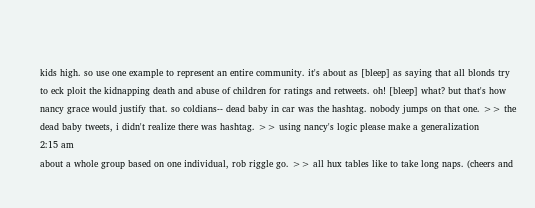kids high. so use one example to represent an entire community. it's about as [bleep] as saying that all blonds try to eck ploit the kidnapping death and abuse of children for ratings and retweets. oh! [bleep] what? but that's how nancy grace would justify that. so coldians-- dead baby in car was the hashtag. nobody jumps on that one. >> the dead baby tweets, i didn't realize there was hashtag. >> using nancy's logic please make a generalization
2:15 am
about a whole group based on one individual, rob riggle go. >> all hux tables like to take long naps. (cheers and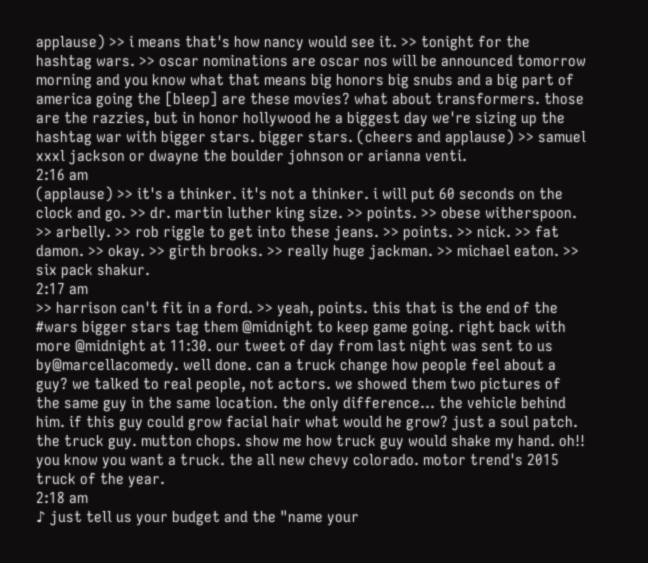applause) >> i means that's how nancy would see it. >> tonight for the hashtag wars. >> oscar nominations are oscar nos will be announced tomorrow morning and you know what that means big honors big snubs and a big part of america going the [bleep] are these movies? what about transformers. those are the razzies, but in honor hollywood he a biggest day we're sizing up the hashtag war with bigger stars. bigger stars. (cheers and applause) >> samuel xxxl jackson or dwayne the boulder johnson or arianna venti.
2:16 am
(applause) >> it's a thinker. it's not a thinker. i will put 60 seconds on the clock and go. >> dr. martin luther king size. >> points. >> obese witherspoon. >> arbelly. >> rob riggle to get into these jeans. >> points. >> nick. >> fat damon. >> okay. >> girth brooks. >> really huge jackman. >> michael eaton. >> six pack shakur.
2:17 am
>> harrison can't fit in a ford. >> yeah, points. this that is the end of the #wars bigger stars tag them @midnight to keep game going. right back with more @midnight at 11:30. our tweet of day from last night was sent to us by@marcellacomedy. well done. can a truck change how people feel about a guy? we talked to real people, not actors. we showed them two pictures of the same guy in the same location. the only difference... the vehicle behind him. if this guy could grow facial hair what would he grow? just a soul patch. the truck guy. mutton chops. show me how truck guy would shake my hand. oh!! you know you want a truck. the all new chevy colorado. motor trend's 2015 truck of the year.
2:18 am
♪ just tell us your budget and the "name your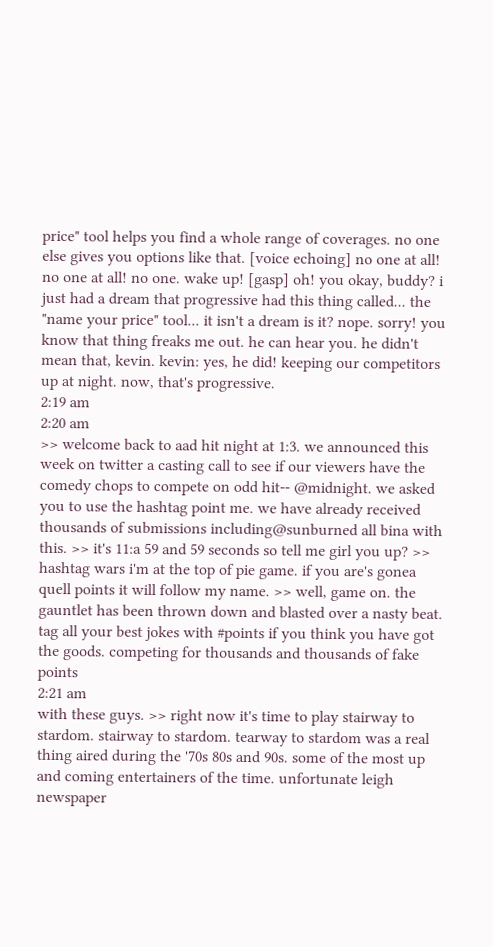price" tool helps you find a whole range of coverages. no one else gives you options like that. [voice echoing] no one at all! no one at all! no one. wake up! [gasp] oh! you okay, buddy? i just had a dream that progressive had this thing called... the "name your price" tool... it isn't a dream is it? nope. sorry! you know that thing freaks me out. he can hear you. he didn't mean that, kevin. kevin: yes, he did! keeping our competitors up at night. now, that's progressive.
2:19 am
2:20 am
>> welcome back to aad hit night at 1:3. we announced this week on twitter a casting call to see if our viewers have the comedy chops to compete on odd hit-- @midnight. we asked you to use the hashtag point me. we have already received thousands of submissions including@sunburned all bina with this. >> it's 11:a 59 and 59 seconds so tell me girl you up? >> hashtag wars i'm at the top of pie game. if you are's gonea quell points it will follow my name. >> well, game on. the gauntlet has been thrown down and blasted over a nasty beat. tag all your best jokes with #points if you think you have got the goods. competing for thousands and thousands of fake points
2:21 am
with these guys. >> right now it's time to play stairway to stardom. stairway to stardom. tearway to stardom was a real thing aired during the '70s 80s and 90s. some of the most up and coming entertainers of the time. unfortunate leigh newspaper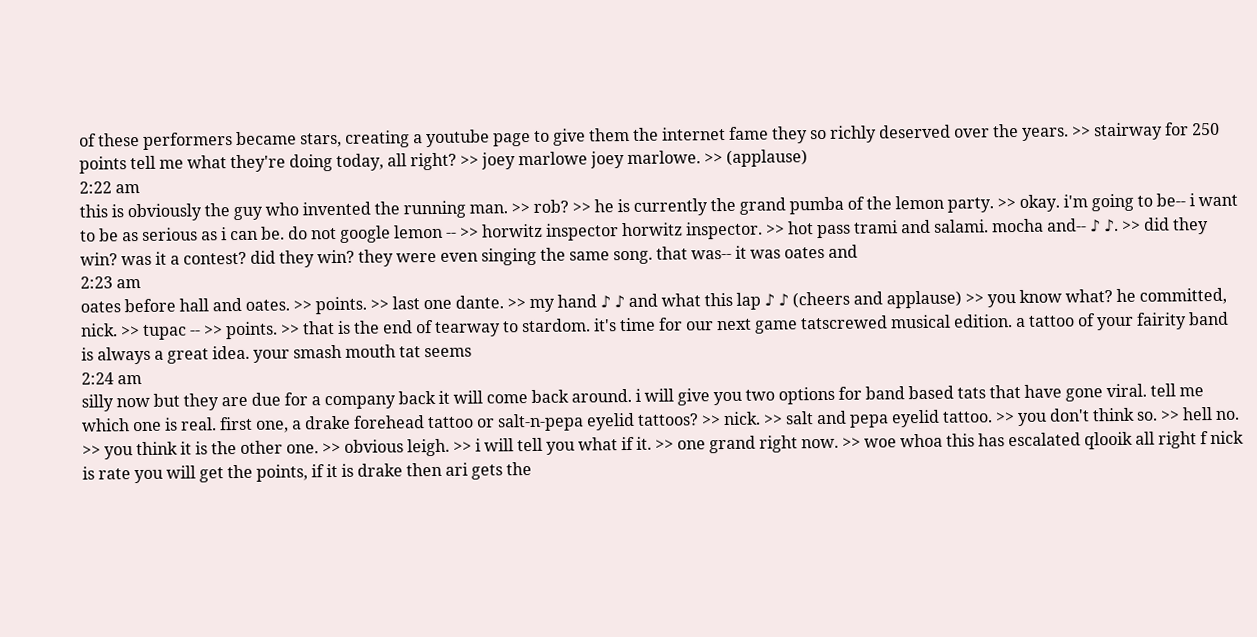of these performers became stars, creating a youtube page to give them the internet fame they so richly deserved over the years. >> stairway for 250 points tell me what they're doing today, all right? >> joey marlowe joey marlowe. >> (applause)
2:22 am
this is obviously the guy who invented the running man. >> rob? >> he is currently the grand pumba of the lemon party. >> okay. i'm going to be-- i want to be as serious as i can be. do not google lemon -- >> horwitz inspector horwitz inspector. >> hot pass trami and salami. mocha and-- ♪ ♪. >> did they win? was it a contest? did they win? they were even singing the same song. that was-- it was oates and
2:23 am
oates before hall and oates. >> points. >> last one dante. >> my hand ♪ ♪ and what this lap ♪ ♪ (cheers and applause) >> you know what? he committed, nick. >> tupac -- >> points. >> that is the end of tearway to stardom. it's time for our next game tatscrewed musical edition. a tattoo of your fairity band is always a great idea. your smash mouth tat seems
2:24 am
silly now but they are due for a company back it will come back around. i will give you two options for band based tats that have gone viral. tell me which one is real. first one, a drake forehead tattoo or salt-n-pepa eyelid tattoos? >> nick. >> salt and pepa eyelid tattoo. >> you don't think so. >> hell no. >> you think it is the other one. >> obvious leigh. >> i will tell you what if it. >> one grand right now. >> woe whoa this has escalated qlooik all right f nick is rate you will get the points, if it is drake then ari gets the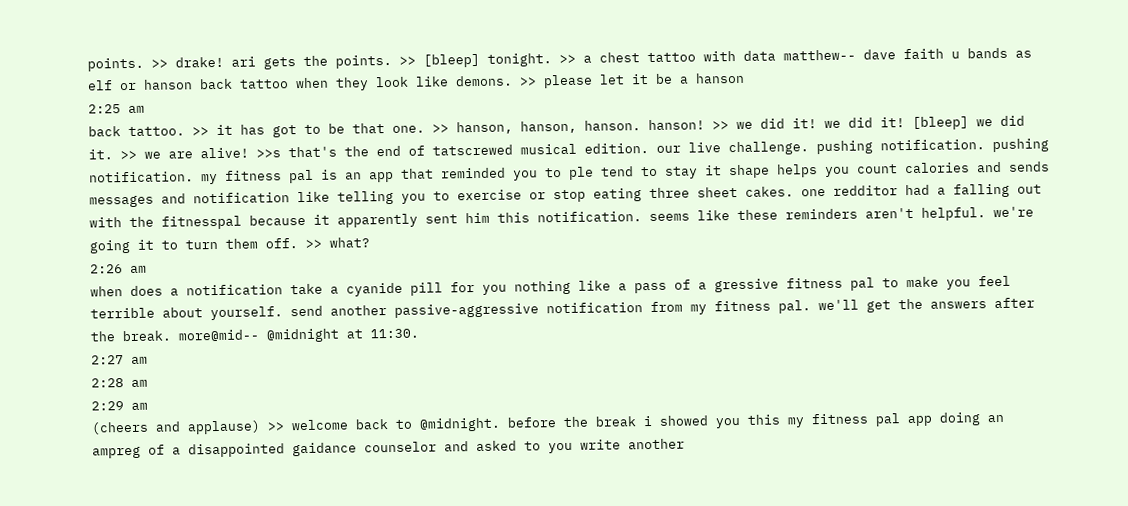points. >> drake! ari gets the points. >> [bleep] tonight. >> a chest tattoo with data matthew-- dave faith u bands as elf or hanson back tattoo when they look like demons. >> please let it be a hanson
2:25 am
back tattoo. >> it has got to be that one. >> hanson, hanson, hanson. hanson! >> we did it! we did it! [bleep] we did it. >> we are alive! >>s that's the end of tatscrewed musical edition. our live challenge. pushing notification. pushing notification. my fitness pal is an app that reminded you to ple tend to stay it shape helps you count calories and sends messages and notification like telling you to exercise or stop eating three sheet cakes. one redditor had a falling out with the fitnesspal because it apparently sent him this notification. seems like these reminders aren't helpful. we're going it to turn them off. >> what?
2:26 am
when does a notification take a cyanide pill for you nothing like a pass of a gressive fitness pal to make you feel terrible about yourself. send another passive-aggressive notification from my fitness pal. we'll get the answers after the break. more@mid-- @midnight at 11:30.
2:27 am
2:28 am
2:29 am
(cheers and applause) >> welcome back to @midnight. before the break i showed you this my fitness pal app doing an ampreg of a disappointed gaidance counselor and asked to you write another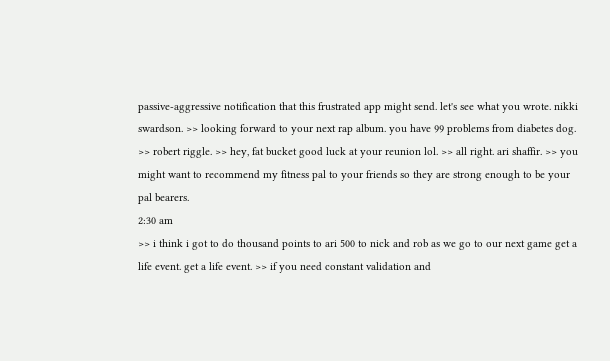passive-aggressive notification that this frustrated app might send. let's see what you wrote. nikki swardson. >> looking forward to your next rap album. you have 99 problems from diabetes dog. >> robert riggle. >> hey, fat bucket good luck at your reunion lol. >> all right. ari shaffir. >> you might want to recommend my fitness pal to your friends so they are strong enough to be your pal bearers.
2:30 am
>> i think i got to do thousand points to ari 500 to nick and rob as we go to our next game get a life event. get a life event. >> if you need constant validation and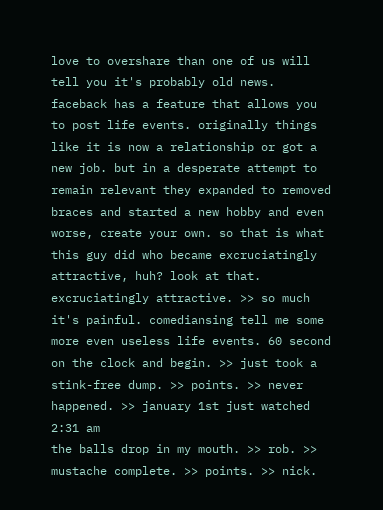love to overshare than one of us will tell you it's probably old news. faceback has a feature that allows you to post life events. originally things like it is now a relationship or got a new job. but in a desperate attempt to remain relevant they expanded to removed braces and started a new hobby and even worse, create your own. so that is what this guy did who became excruciatingly attractive, huh? look at that. excruciatingly attractive. >> so much it's painful. comediansing tell me some more even useless life events. 60 second on the clock and begin. >> just took a stink-free dump. >> points. >> never happened. >> january 1st just watched
2:31 am
the balls drop in my mouth. >> rob. >> mustache complete. >> points. >> nick.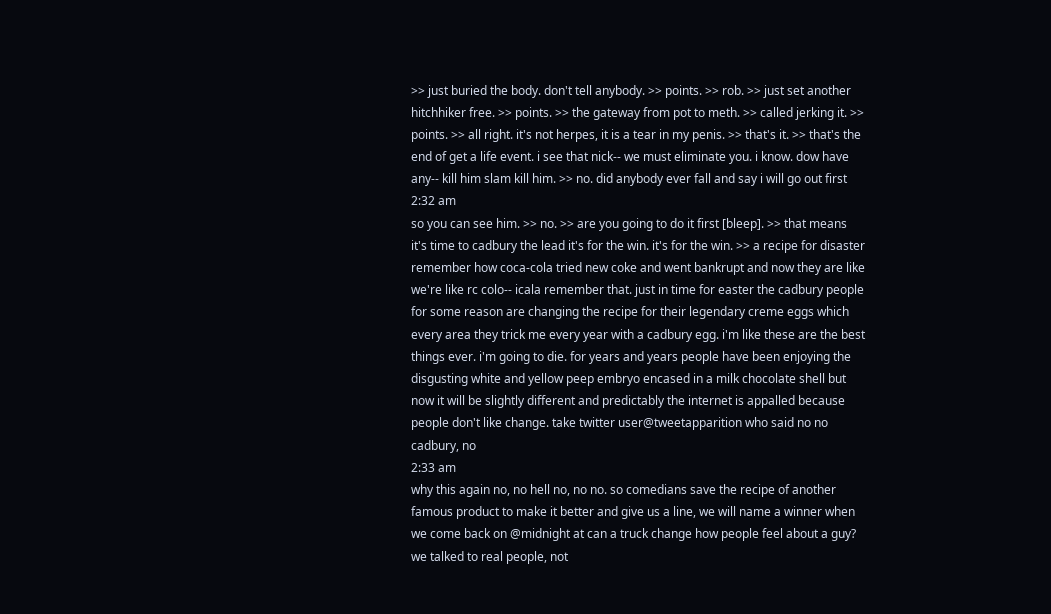>> just buried the body. don't tell anybody. >> points. >> rob. >> just set another hitchhiker free. >> points. >> the gateway from pot to meth. >> called jerking it. >> points. >> all right. it's not herpes, it is a tear in my penis. >> that's it. >> that's the end of get a life event. i see that nick-- we must eliminate you. i know. dow have any-- kill him slam kill him. >> no. did anybody ever fall and say i will go out first
2:32 am
so you can see him. >> no. >> are you going to do it first [bleep]. >> that means it's time to cadbury the lead it's for the win. it's for the win. >> a recipe for disaster remember how coca-cola tried new coke and went bankrupt and now they are like we're like rc colo-- icala remember that. just in time for easter the cadbury people for some reason are changing the recipe for their legendary creme eggs which every area they trick me every year with a cadbury egg. i'm like these are the best things ever. i'm going to die. for years and years people have been enjoying the disgusting white and yellow peep embryo encased in a milk chocolate shell but now it will be slightly different and predictably the internet is appalled because people don't like change. take twitter user@tweetapparition who said no no cadbury, no
2:33 am
why this again no, no hell no, no no. so comedians save the recipe of another famous product to make it better and give us a line, we will name a winner when we come back on @midnight at can a truck change how people feel about a guy? we talked to real people, not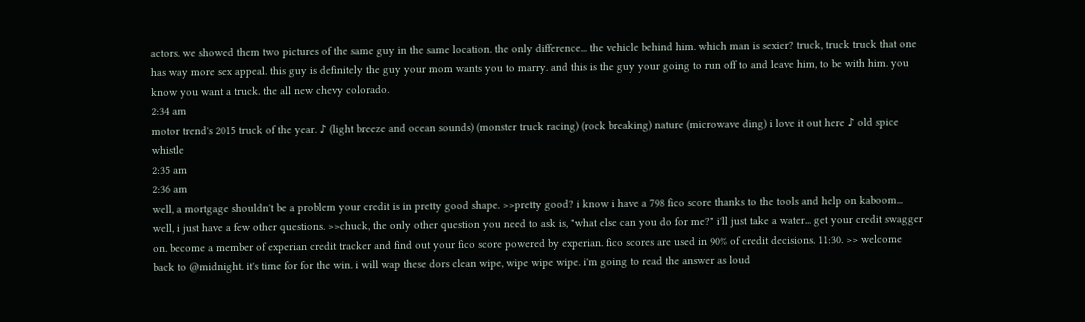actors. we showed them two pictures of the same guy in the same location. the only difference... the vehicle behind him. which man is sexier? truck, truck truck that one has way more sex appeal. this guy is definitely the guy your mom wants you to marry. and this is the guy your going to run off to and leave him, to be with him. you know you want a truck. the all new chevy colorado.
2:34 am
motor trend's 2015 truck of the year. ♪ (light breeze and ocean sounds) (monster truck racing) (rock breaking) nature (microwave ding) i love it out here ♪ old spice whistle
2:35 am
2:36 am
well, a mortgage shouldn't be a problem your credit is in pretty good shape. >>pretty good? i know i have a 798 fico score thanks to the tools and help on kaboom... well, i just have a few other questions. >>chuck, the only other question you need to ask is, "what else can you do for me?" i'll just take a water... get your credit swagger on. become a member of experian credit tracker and find out your fico score powered by experian. fico scores are used in 90% of credit decisions. 11:30. >> welcome back to @midnight. it's time for for the win. i will wap these dors clean wipe, wipe wipe wipe. i'm going to read the answer as loud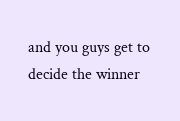and you guys get to decide the winner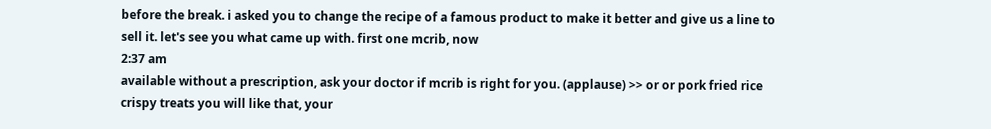before the break. i asked you to change the recipe of a famous product to make it better and give us a line to sell it. let's see you what came up with. first one mcrib, now
2:37 am
available without a prescription, ask your doctor if mcrib is right for you. (applause) >> or or pork fried rice crispy treats you will like that, your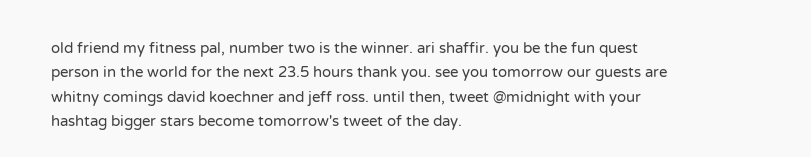old friend my fitness pal, number two is the winner. ari shaffir. you be the fun quest person in the world for the next 23.5 hours thank you. see you tomorrow our guests are whitny comings david koechner and jeff ross. until then, tweet @midnight with your hashtag bigger stars become tomorrow's tweet of the day.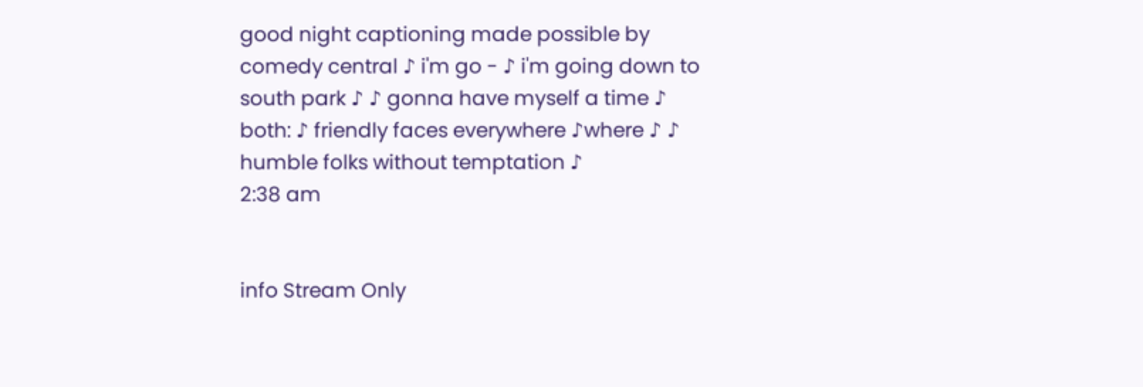good night captioning made possible by comedy central ♪ i'm go - ♪ i'm going down to south park ♪ ♪ gonna have myself a time ♪ both: ♪ friendly faces everywhere ♪where ♪ ♪ humble folks without temptation ♪
2:38 am


info Stream Only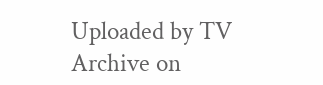Uploaded by TV Archive on